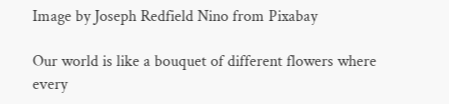Image by Joseph Redfield Nino from Pixabay

Our world is like a bouquet of different flowers where every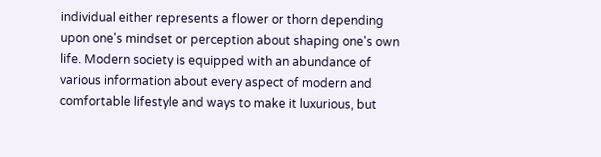individual either represents a flower or thorn depending upon one's mindset or perception about shaping one's own life. Modern society is equipped with an abundance of various information about every aspect of modern and comfortable lifestyle and ways to make it luxurious, but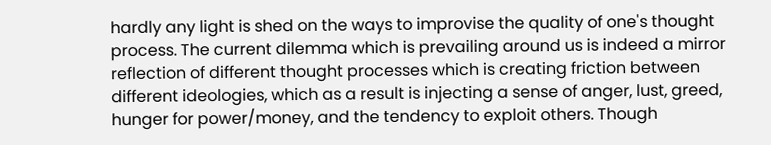hardly any light is shed on the ways to improvise the quality of one's thought process. The current dilemma which is prevailing around us is indeed a mirror reflection of different thought processes which is creating friction between different ideologies, which as a result is injecting a sense of anger, lust, greed, hunger for power/money, and the tendency to exploit others. Though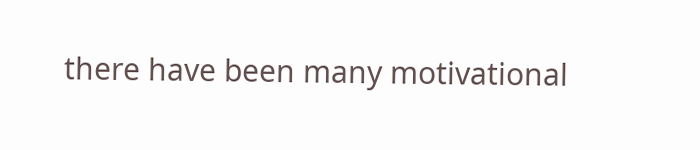there have been many motivational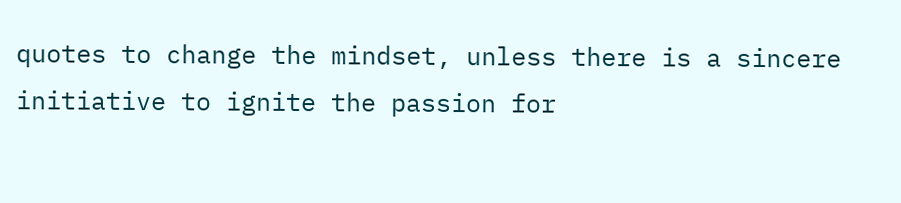quotes to change the mindset, unless there is a sincere initiative to ignite the passion for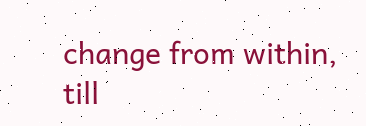change from within, till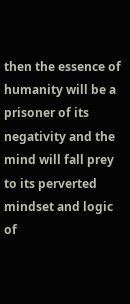then the essence of humanity will be a prisoner of its negativity and the mind will fall prey to its perverted mindset and logic of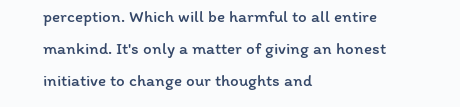perception. Which will be harmful to all entire mankind. It's only a matter of giving an honest initiative to change our thoughts and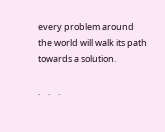every problem around the world will walk its path towards a solution.

.    .    .